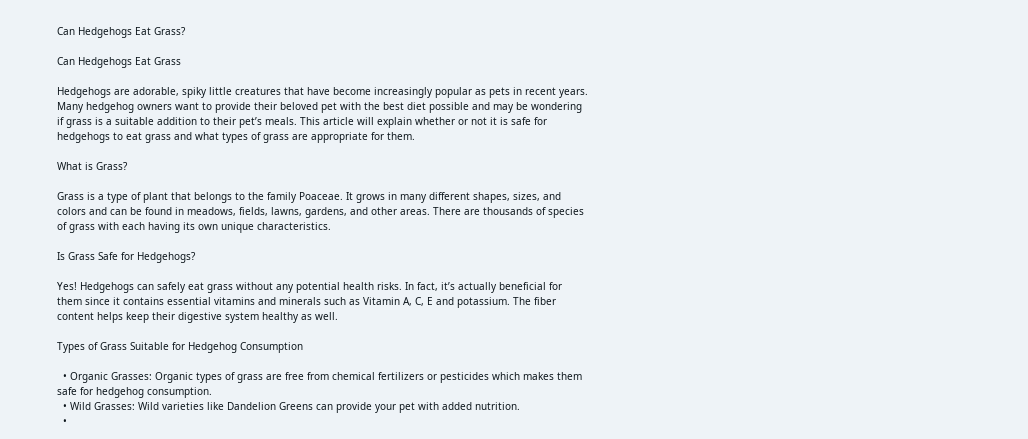Can Hedgehogs Eat Grass?

Can Hedgehogs Eat Grass

Hedgehogs are adorable, spiky little creatures that have become increasingly popular as pets in recent years. Many hedgehog owners want to provide their beloved pet with the best diet possible and may be wondering if grass is a suitable addition to their pet’s meals. This article will explain whether or not it is safe for hedgehogs to eat grass and what types of grass are appropriate for them.

What is Grass?

Grass is a type of plant that belongs to the family Poaceae. It grows in many different shapes, sizes, and colors and can be found in meadows, fields, lawns, gardens, and other areas. There are thousands of species of grass with each having its own unique characteristics.

Is Grass Safe for Hedgehogs?

Yes! Hedgehogs can safely eat grass without any potential health risks. In fact, it’s actually beneficial for them since it contains essential vitamins and minerals such as Vitamin A, C, E and potassium. The fiber content helps keep their digestive system healthy as well.

Types of Grass Suitable for Hedgehog Consumption

  • Organic Grasses: Organic types of grass are free from chemical fertilizers or pesticides which makes them safe for hedgehog consumption.
  • Wild Grasses: Wild varieties like Dandelion Greens can provide your pet with added nutrition.
  •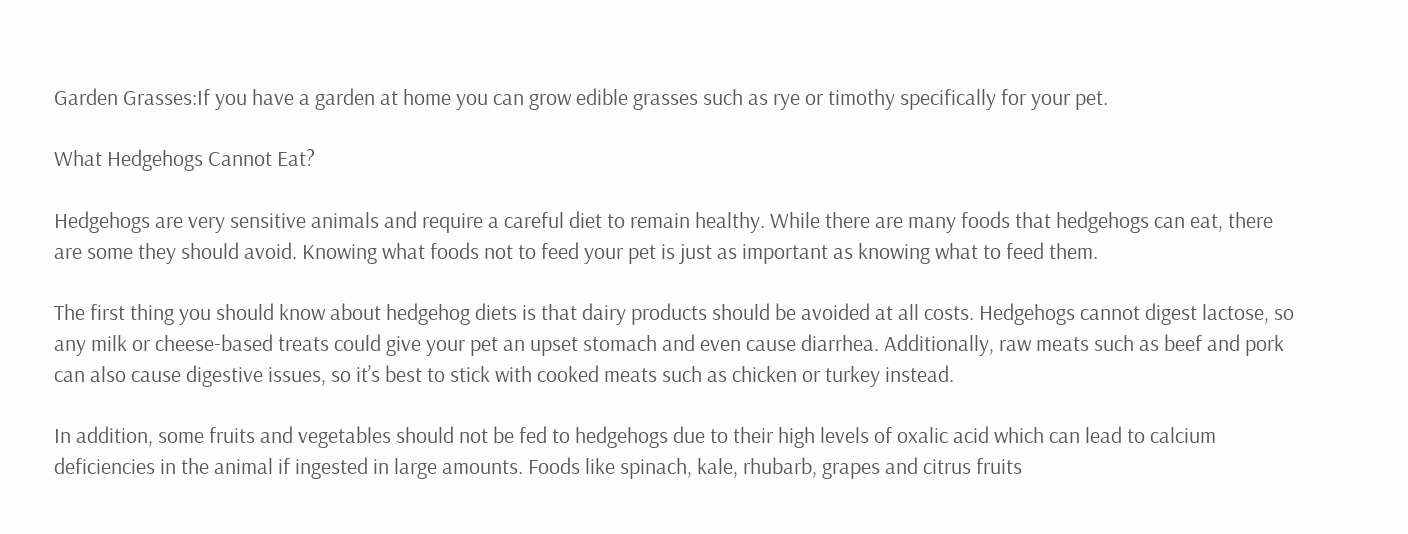Garden Grasses:If you have a garden at home you can grow edible grasses such as rye or timothy specifically for your pet.

What Hedgehogs Cannot Eat?

Hedgehogs are very sensitive animals and require a careful diet to remain healthy. While there are many foods that hedgehogs can eat, there are some they should avoid. Knowing what foods not to feed your pet is just as important as knowing what to feed them.

The first thing you should know about hedgehog diets is that dairy products should be avoided at all costs. Hedgehogs cannot digest lactose, so any milk or cheese-based treats could give your pet an upset stomach and even cause diarrhea. Additionally, raw meats such as beef and pork can also cause digestive issues, so it’s best to stick with cooked meats such as chicken or turkey instead.

In addition, some fruits and vegetables should not be fed to hedgehogs due to their high levels of oxalic acid which can lead to calcium deficiencies in the animal if ingested in large amounts. Foods like spinach, kale, rhubarb, grapes and citrus fruits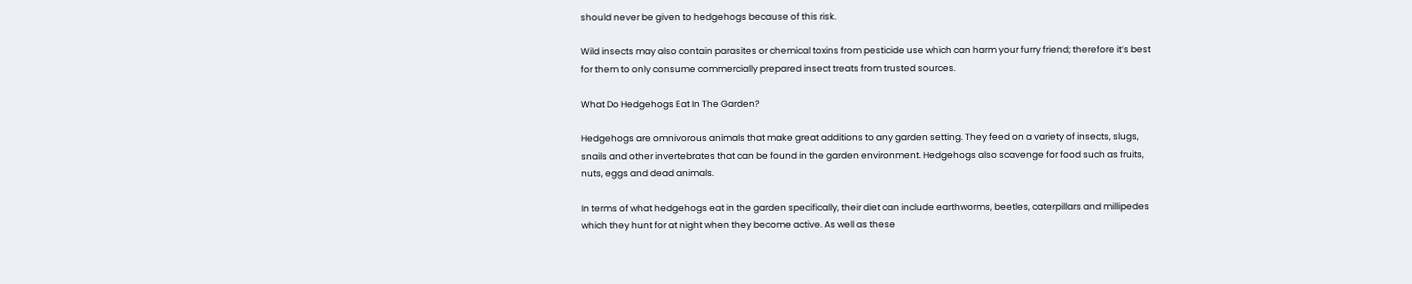should never be given to hedgehogs because of this risk.

Wild insects may also contain parasites or chemical toxins from pesticide use which can harm your furry friend; therefore it’s best for them to only consume commercially prepared insect treats from trusted sources.

What Do Hedgehogs Eat In The Garden?

Hedgehogs are omnivorous animals that make great additions to any garden setting. They feed on a variety of insects, slugs, snails and other invertebrates that can be found in the garden environment. Hedgehogs also scavenge for food such as fruits, nuts, eggs and dead animals.

In terms of what hedgehogs eat in the garden specifically, their diet can include earthworms, beetles, caterpillars and millipedes which they hunt for at night when they become active. As well as these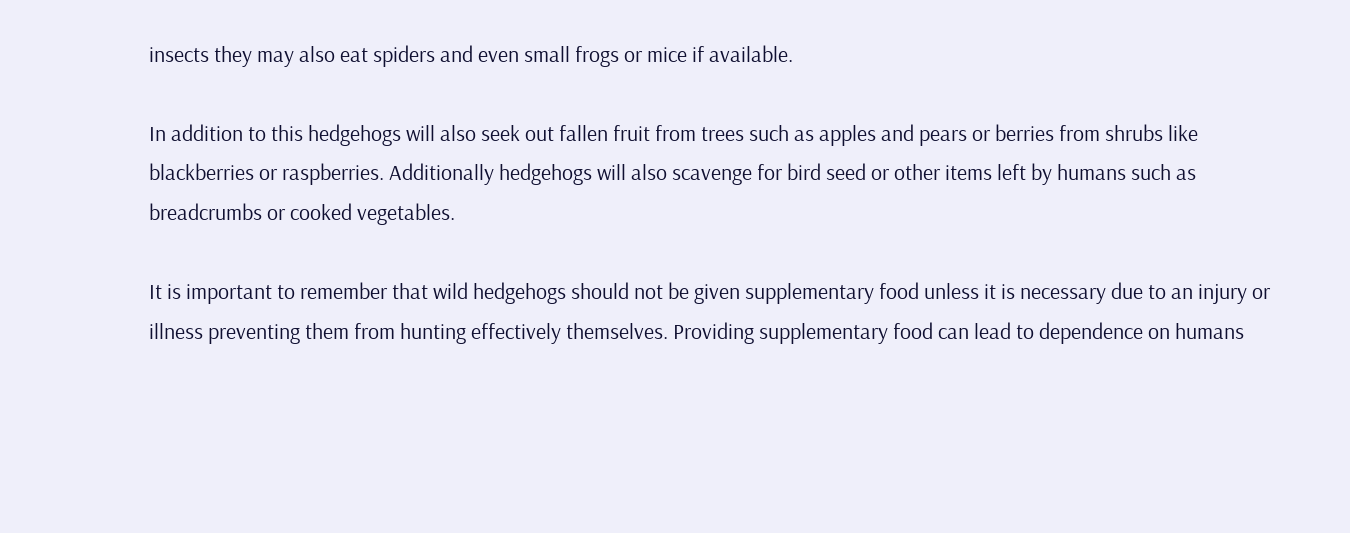insects they may also eat spiders and even small frogs or mice if available.

In addition to this hedgehogs will also seek out fallen fruit from trees such as apples and pears or berries from shrubs like blackberries or raspberries. Additionally hedgehogs will also scavenge for bird seed or other items left by humans such as breadcrumbs or cooked vegetables.

It is important to remember that wild hedgehogs should not be given supplementary food unless it is necessary due to an injury or illness preventing them from hunting effectively themselves. Providing supplementary food can lead to dependence on humans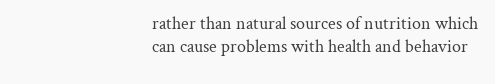rather than natural sources of nutrition which can cause problems with health and behavior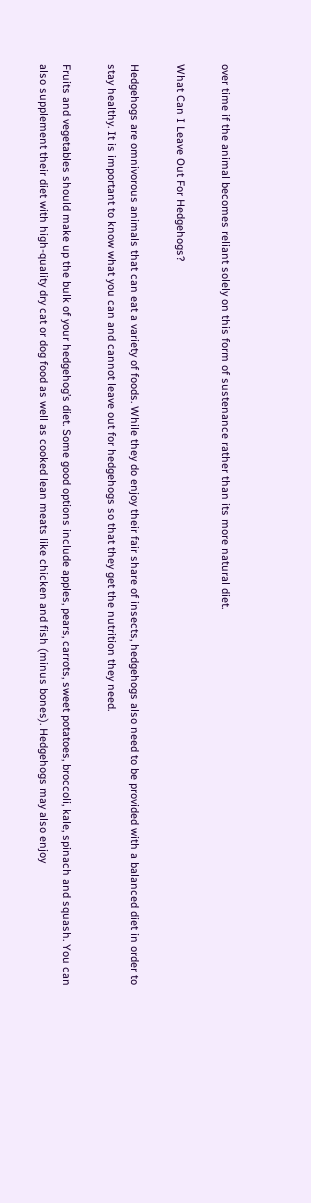over time if the animal becomes reliant solely on this form of sustenance rather than its more natural diet.

What Can I Leave Out For Hedgehogs?

Hedgehogs are omnivorous animals that can eat a variety of foods. While they do enjoy their fair share of insects, hedgehogs also need to be provided with a balanced diet in order to stay healthy. It is important to know what you can and cannot leave out for hedgehogs so that they get the nutrition they need.

Fruits and vegetables should make up the bulk of your hedgehog’s diet. Some good options include apples, pears, carrots, sweet potatoes, broccoli, kale, spinach and squash. You can also supplement their diet with high-quality dry cat or dog food as well as cooked lean meats like chicken and fish (minus bones). Hedgehogs may also enjoy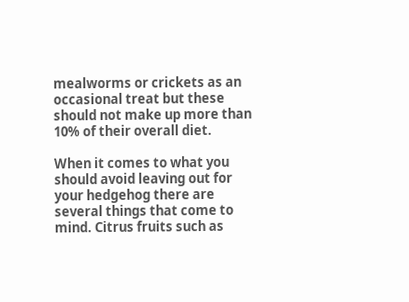mealworms or crickets as an occasional treat but these should not make up more than 10% of their overall diet.

When it comes to what you should avoid leaving out for your hedgehog there are several things that come to mind. Citrus fruits such as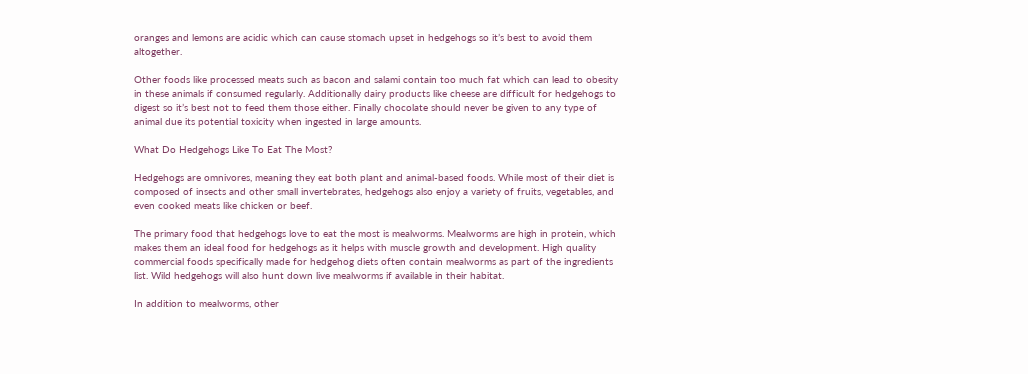oranges and lemons are acidic which can cause stomach upset in hedgehogs so it’s best to avoid them altogether.

Other foods like processed meats such as bacon and salami contain too much fat which can lead to obesity in these animals if consumed regularly. Additionally dairy products like cheese are difficult for hedgehogs to digest so it’s best not to feed them those either. Finally chocolate should never be given to any type of animal due its potential toxicity when ingested in large amounts.

What Do Hedgehogs Like To Eat The Most?

Hedgehogs are omnivores, meaning they eat both plant and animal-based foods. While most of their diet is composed of insects and other small invertebrates, hedgehogs also enjoy a variety of fruits, vegetables, and even cooked meats like chicken or beef.

The primary food that hedgehogs love to eat the most is mealworms. Mealworms are high in protein, which makes them an ideal food for hedgehogs as it helps with muscle growth and development. High quality commercial foods specifically made for hedgehog diets often contain mealworms as part of the ingredients list. Wild hedgehogs will also hunt down live mealworms if available in their habitat.

In addition to mealworms, other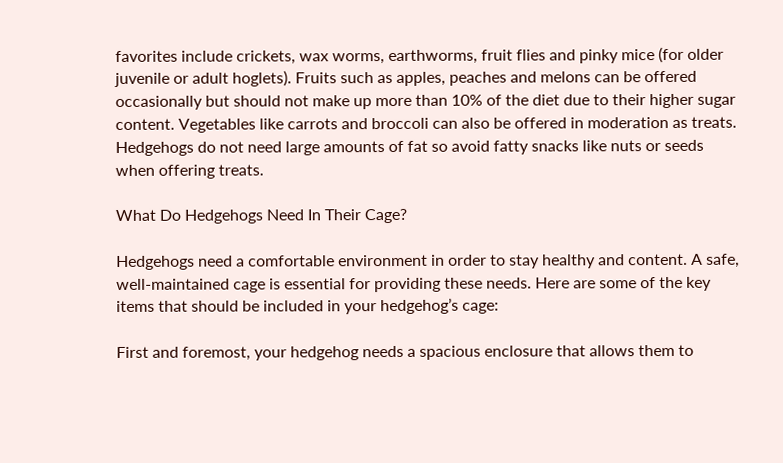favorites include crickets, wax worms, earthworms, fruit flies and pinky mice (for older juvenile or adult hoglets). Fruits such as apples, peaches and melons can be offered occasionally but should not make up more than 10% of the diet due to their higher sugar content. Vegetables like carrots and broccoli can also be offered in moderation as treats. Hedgehogs do not need large amounts of fat so avoid fatty snacks like nuts or seeds when offering treats.

What Do Hedgehogs Need In Their Cage?

Hedgehogs need a comfortable environment in order to stay healthy and content. A safe, well-maintained cage is essential for providing these needs. Here are some of the key items that should be included in your hedgehog’s cage:

First and foremost, your hedgehog needs a spacious enclosure that allows them to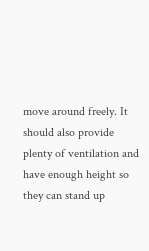move around freely. It should also provide plenty of ventilation and have enough height so they can stand up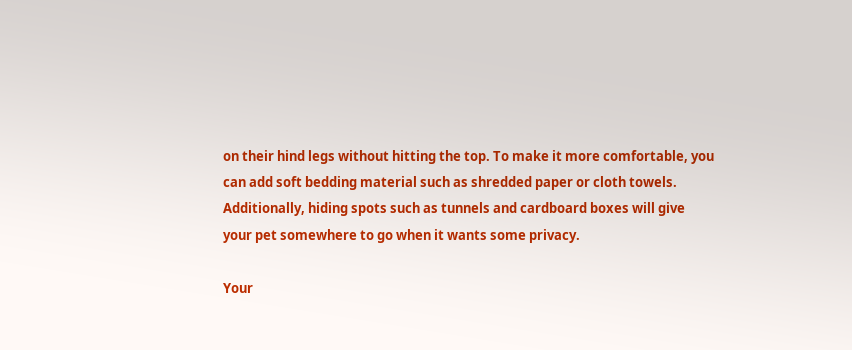on their hind legs without hitting the top. To make it more comfortable, you can add soft bedding material such as shredded paper or cloth towels. Additionally, hiding spots such as tunnels and cardboard boxes will give your pet somewhere to go when it wants some privacy.

Your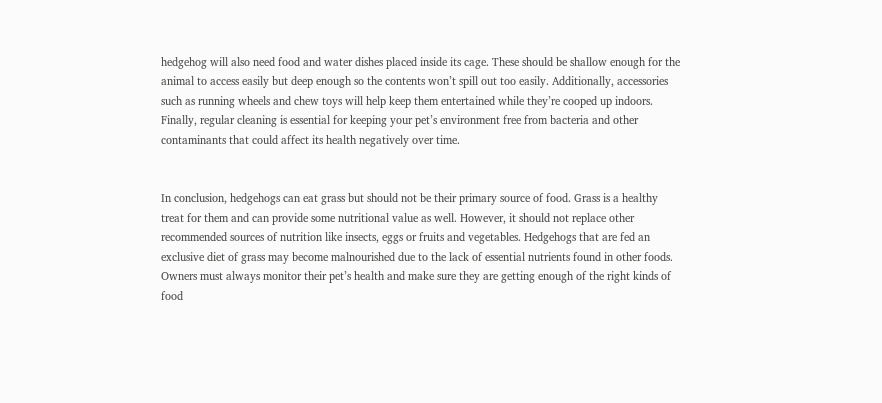hedgehog will also need food and water dishes placed inside its cage. These should be shallow enough for the animal to access easily but deep enough so the contents won’t spill out too easily. Additionally, accessories such as running wheels and chew toys will help keep them entertained while they’re cooped up indoors. Finally, regular cleaning is essential for keeping your pet’s environment free from bacteria and other contaminants that could affect its health negatively over time.


In conclusion, hedgehogs can eat grass but should not be their primary source of food. Grass is a healthy treat for them and can provide some nutritional value as well. However, it should not replace other recommended sources of nutrition like insects, eggs or fruits and vegetables. Hedgehogs that are fed an exclusive diet of grass may become malnourished due to the lack of essential nutrients found in other foods. Owners must always monitor their pet’s health and make sure they are getting enough of the right kinds of food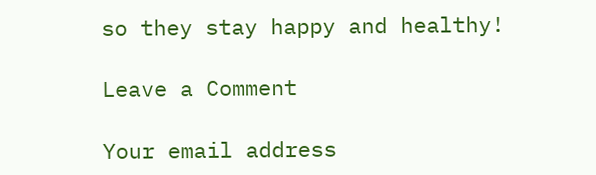so they stay happy and healthy!

Leave a Comment

Your email address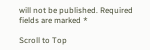will not be published. Required fields are marked *

Scroll to Top